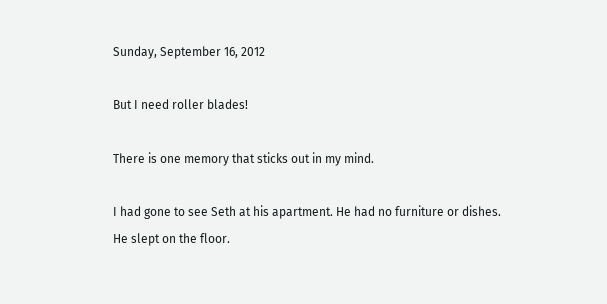Sunday, September 16, 2012

But I need roller blades!

There is one memory that sticks out in my mind.

I had gone to see Seth at his apartment. He had no furniture or dishes.
He slept on the floor.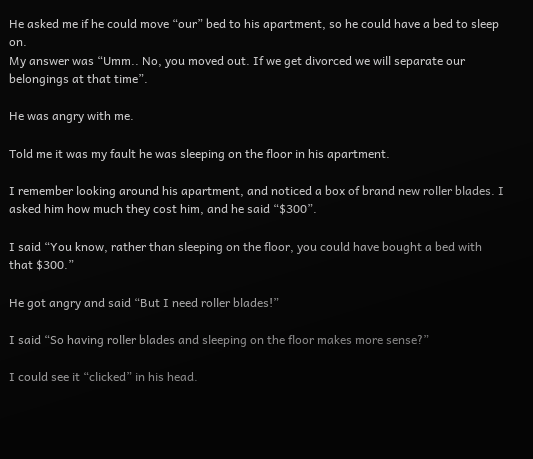He asked me if he could move “our” bed to his apartment, so he could have a bed to sleep on.
My answer was “Umm.. No, you moved out. If we get divorced we will separate our belongings at that time”.

He was angry with me.

Told me it was my fault he was sleeping on the floor in his apartment.

I remember looking around his apartment, and noticed a box of brand new roller blades. I asked him how much they cost him, and he said “$300”.

I said “You know, rather than sleeping on the floor, you could have bought a bed with that $300.”

He got angry and said “But I need roller blades!”

I said “So having roller blades and sleeping on the floor makes more sense?”

I could see it “clicked” in his head.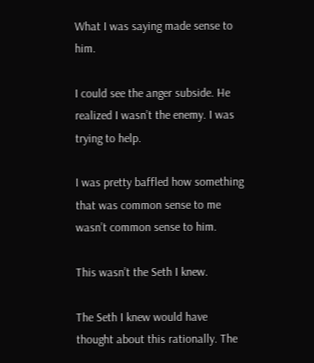What I was saying made sense to him.

I could see the anger subside. He realized I wasn’t the enemy. I was trying to help.

I was pretty baffled how something that was common sense to me wasn’t common sense to him.

This wasn’t the Seth I knew.

The Seth I knew would have thought about this rationally. The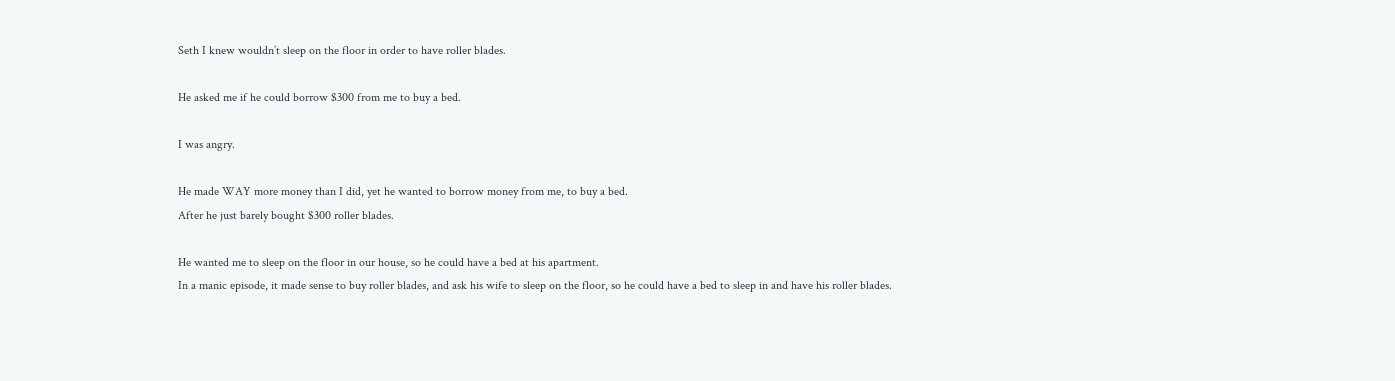Seth I knew wouldn’t sleep on the floor in order to have roller blades.

He asked me if he could borrow $300 from me to buy a bed.

I was angry.

He made WAY more money than I did, yet he wanted to borrow money from me, to buy a bed.
After he just barely bought $300 roller blades.

He wanted me to sleep on the floor in our house, so he could have a bed at his apartment.
In a manic episode, it made sense to buy roller blades, and ask his wife to sleep on the floor, so he could have a bed to sleep in and have his roller blades.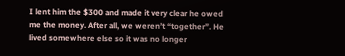I lent him the $300 and made it very clear he owed me the money. After all, we weren’t “together”. He lived somewhere else so it was no longer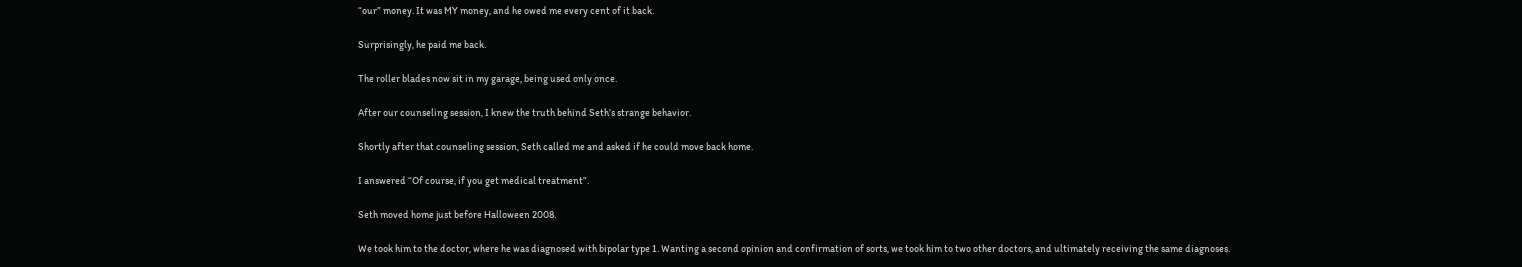“our” money. It was MY money, and he owed me every cent of it back.

Surprisingly, he paid me back.

The roller blades now sit in my garage, being used only once.

After our counseling session, I knew the truth behind Seth’s strange behavior.

Shortly after that counseling session, Seth called me and asked if he could move back home.

I answered “Of course, if you get medical treatment”.

Seth moved home just before Halloween 2008.

We took him to the doctor, where he was diagnosed with bipolar type 1. Wanting a second opinion and confirmation of sorts, we took him to two other doctors, and ultimately receiving the same diagnoses.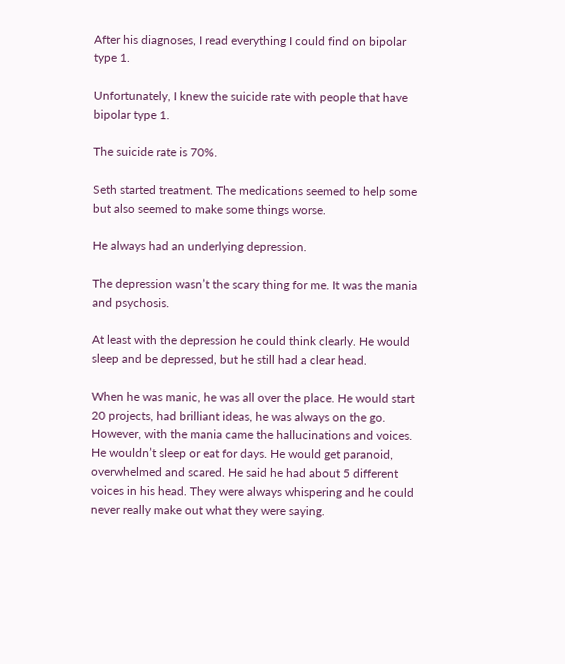After his diagnoses, I read everything I could find on bipolar type 1.

Unfortunately, I knew the suicide rate with people that have bipolar type 1.

The suicide rate is 70%.

Seth started treatment. The medications seemed to help some but also seemed to make some things worse.

He always had an underlying depression.

The depression wasn’t the scary thing for me. It was the mania and psychosis.

At least with the depression he could think clearly. He would sleep and be depressed, but he still had a clear head.

When he was manic, he was all over the place. He would start 20 projects, had brilliant ideas, he was always on the go. However, with the mania came the hallucinations and voices. He wouldn’t sleep or eat for days. He would get paranoid, overwhelmed and scared. He said he had about 5 different voices in his head. They were always whispering and he could never really make out what they were saying.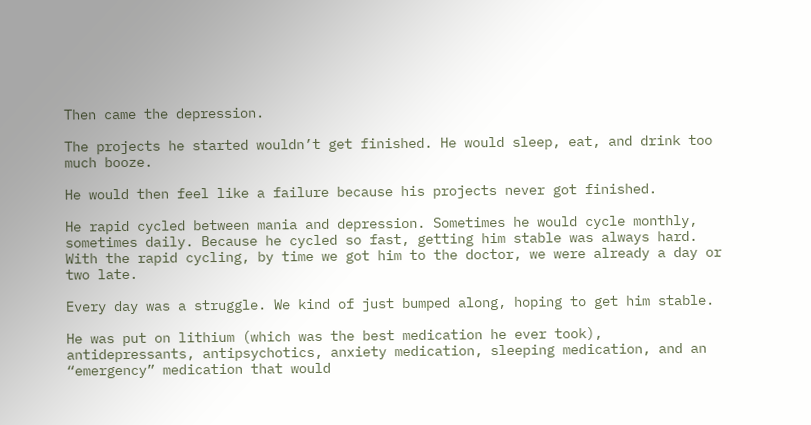Then came the depression.

The projects he started wouldn’t get finished. He would sleep, eat, and drink too much booze.

He would then feel like a failure because his projects never got finished.

He rapid cycled between mania and depression. Sometimes he would cycle monthly, sometimes daily. Because he cycled so fast, getting him stable was always hard.
With the rapid cycling, by time we got him to the doctor, we were already a day or two late.

Every day was a struggle. We kind of just bumped along, hoping to get him stable.

He was put on lithium (which was the best medication he ever took), antidepressants, antipsychotics, anxiety medication, sleeping medication, and an “emergency” medication that would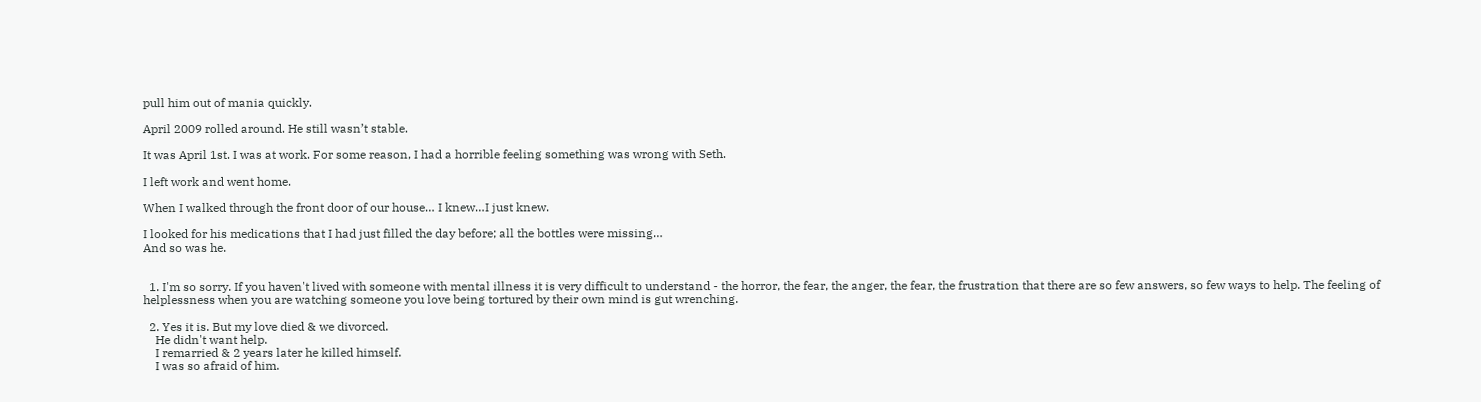pull him out of mania quickly.

April 2009 rolled around. He still wasn’t stable.

It was April 1st. I was at work. For some reason, I had a horrible feeling something was wrong with Seth.

I left work and went home.

When I walked through the front door of our house… I knew…I just knew.

I looked for his medications that I had just filled the day before; all the bottles were missing…
And so was he.


  1. I'm so sorry. If you haven't lived with someone with mental illness it is very difficult to understand - the horror, the fear, the anger, the fear, the frustration that there are so few answers, so few ways to help. The feeling of helplessness when you are watching someone you love being tortured by their own mind is gut wrenching.

  2. Yes it is. But my love died & we divorced.
    He didn't want help.
    I remarried & 2 years later he killed himself.
    I was so afraid of him.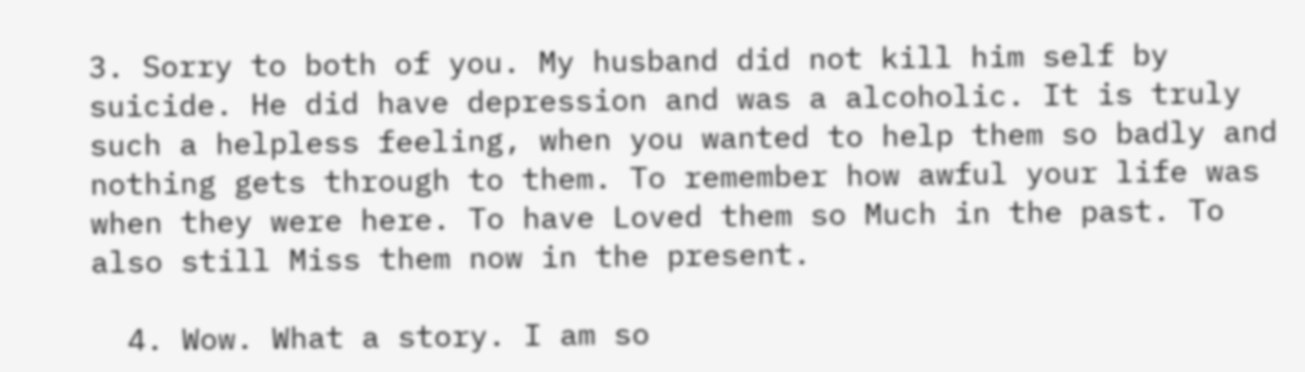3. Sorry to both of you. My husband did not kill him self by suicide. He did have depression and was a alcoholic. It is truly such a helpless feeling, when you wanted to help them so badly and nothing gets through to them. To remember how awful your life was when they were here. To have Loved them so Much in the past. To also still Miss them now in the present.

  4. Wow. What a story. I am so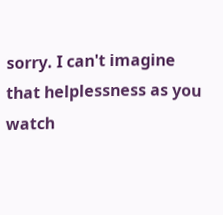sorry. I can't imagine that helplessness as you watch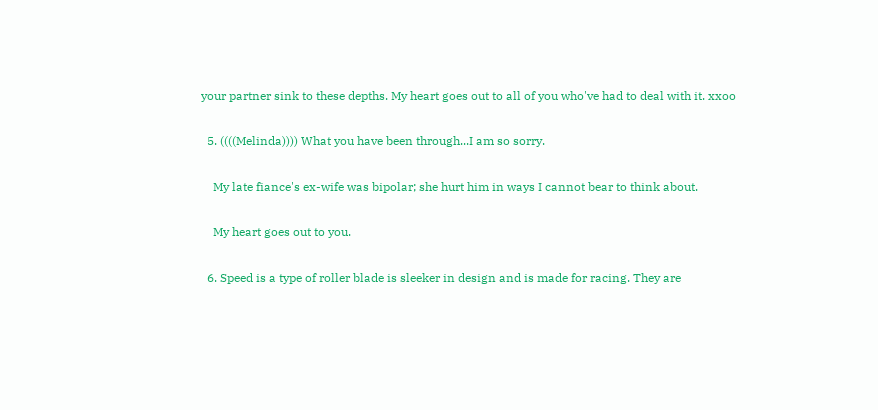your partner sink to these depths. My heart goes out to all of you who've had to deal with it. xxoo

  5. ((((Melinda)))) What you have been through...I am so sorry.

    My late fiance's ex-wife was bipolar; she hurt him in ways I cannot bear to think about.

    My heart goes out to you.

  6. Speed is a type of roller blade is sleeker in design and is made for racing. They are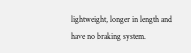lightweight, longer in length and have no braking system.